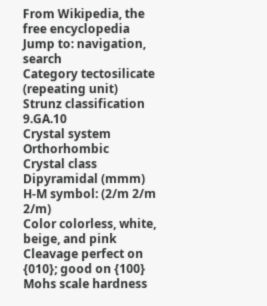From Wikipedia, the free encyclopedia
Jump to: navigation, search
Category tectosilicate
(repeating unit)
Strunz classification 9.GA.10
Crystal system Orthorhombic
Crystal class Dipyramidal (mmm)
H-M symbol: (2/m 2/m 2/m)
Color colorless, white, beige, and pink
Cleavage perfect on {010}; good on {100}
Mohs scale hardness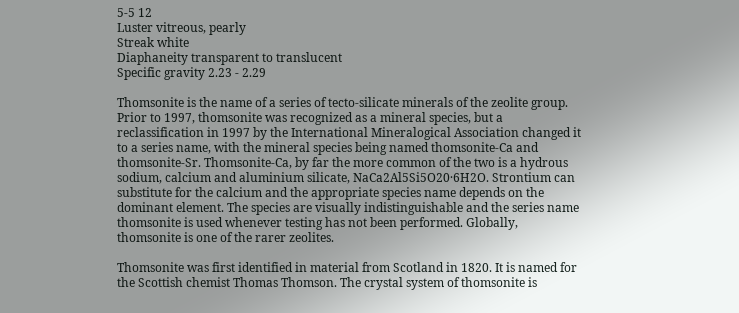5-5 12
Luster vitreous, pearly
Streak white
Diaphaneity transparent to translucent
Specific gravity 2.23 - 2.29

Thomsonite is the name of a series of tecto-silicate minerals of the zeolite group. Prior to 1997, thomsonite was recognized as a mineral species, but a reclassification in 1997 by the International Mineralogical Association changed it to a series name, with the mineral species being named thomsonite-Ca and thomsonite-Sr. Thomsonite-Ca, by far the more common of the two is a hydrous sodium, calcium and aluminium silicate, NaCa2Al5Si5O20·6H2O. Strontium can substitute for the calcium and the appropriate species name depends on the dominant element. The species are visually indistinguishable and the series name thomsonite is used whenever testing has not been performed. Globally, thomsonite is one of the rarer zeolites.

Thomsonite was first identified in material from Scotland in 1820. It is named for the Scottish chemist Thomas Thomson. The crystal system of thomsonite is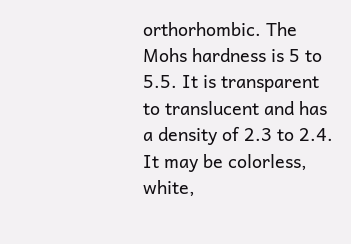orthorhombic. The Mohs hardness is 5 to 5.5. It is transparent to translucent and has a density of 2.3 to 2.4. It may be colorless, white,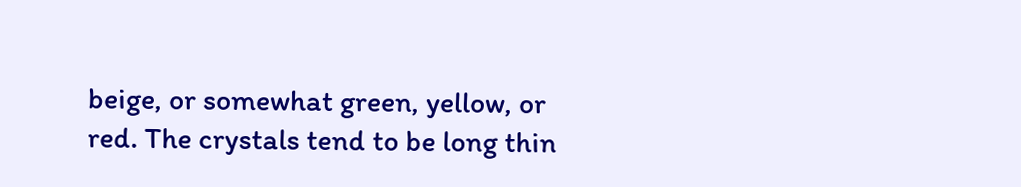beige, or somewhat green, yellow, or red. The crystals tend to be long thin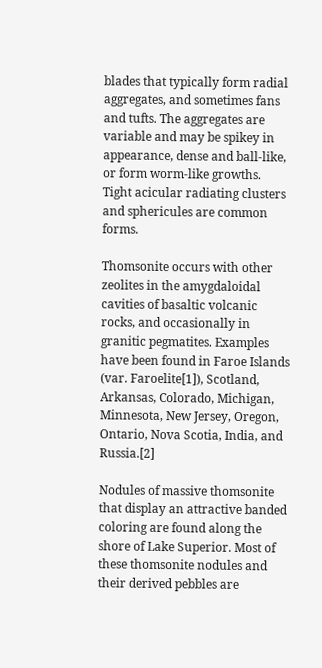blades that typically form radial aggregates, and sometimes fans and tufts. The aggregates are variable and may be spikey in appearance, dense and ball-like, or form worm-like growths. Tight acicular radiating clusters and sphericules are common forms.

Thomsonite occurs with other zeolites in the amygdaloidal cavities of basaltic volcanic rocks, and occasionally in granitic pegmatites. Examples have been found in Faroe Islands (var. Faroelite[1]), Scotland, Arkansas, Colorado, Michigan, Minnesota, New Jersey, Oregon, Ontario, Nova Scotia, India, and Russia.[2]

Nodules of massive thomsonite that display an attractive banded coloring are found along the shore of Lake Superior. Most of these thomsonite nodules and their derived pebbles are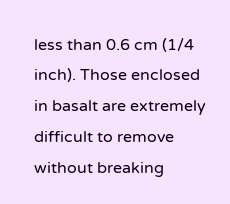less than 0.6 cm (1/4 inch). Those enclosed in basalt are extremely difficult to remove without breaking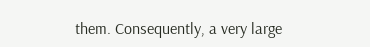them. Consequently, a very large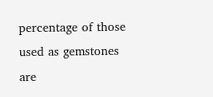percentage of those used as gemstones are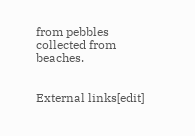from pebbles collected from beaches.


External links[edit]